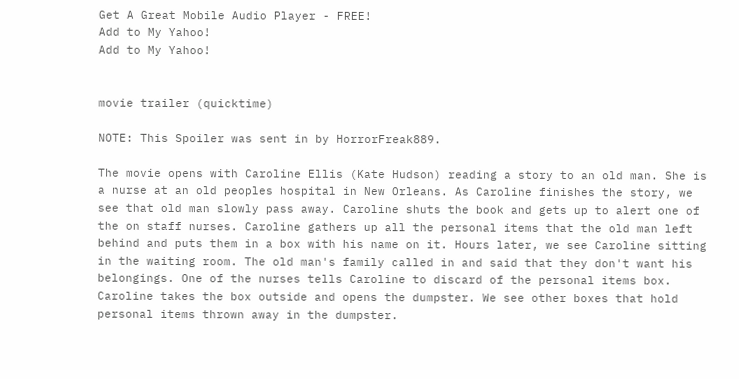Get A Great Mobile Audio Player - FREE!
Add to My Yahoo!
Add to My Yahoo!


movie trailer (quicktime)

NOTE: This Spoiler was sent in by HorrorFreak889.

The movie opens with Caroline Ellis (Kate Hudson) reading a story to an old man. She is a nurse at an old peoples hospital in New Orleans. As Caroline finishes the story, we see that old man slowly pass away. Caroline shuts the book and gets up to alert one of the on staff nurses. Caroline gathers up all the personal items that the old man left behind and puts them in a box with his name on it. Hours later, we see Caroline sitting in the waiting room. The old man's family called in and said that they don't want his belongings. One of the nurses tells Caroline to discard of the personal items box. Caroline takes the box outside and opens the dumpster. We see other boxes that hold personal items thrown away in the dumpster.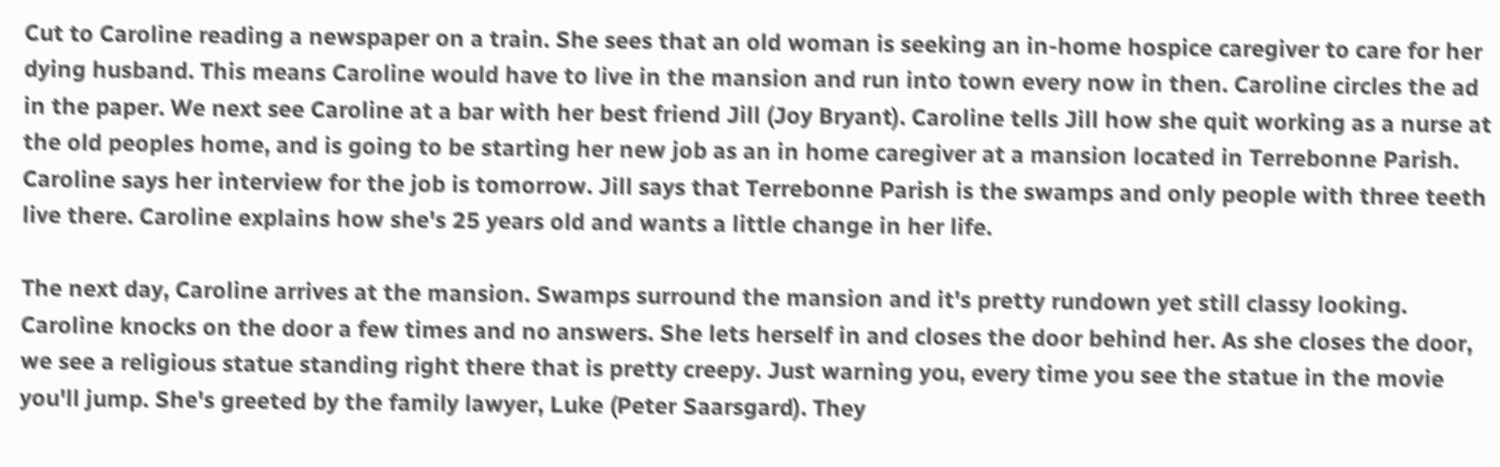Cut to Caroline reading a newspaper on a train. She sees that an old woman is seeking an in-home hospice caregiver to care for her dying husband. This means Caroline would have to live in the mansion and run into town every now in then. Caroline circles the ad in the paper. We next see Caroline at a bar with her best friend Jill (Joy Bryant). Caroline tells Jill how she quit working as a nurse at the old peoples home, and is going to be starting her new job as an in home caregiver at a mansion located in Terrebonne Parish. Caroline says her interview for the job is tomorrow. Jill says that Terrebonne Parish is the swamps and only people with three teeth live there. Caroline explains how she's 25 years old and wants a little change in her life.

The next day, Caroline arrives at the mansion. Swamps surround the mansion and it's pretty rundown yet still classy looking. Caroline knocks on the door a few times and no answers. She lets herself in and closes the door behind her. As she closes the door, we see a religious statue standing right there that is pretty creepy. Just warning you, every time you see the statue in the movie you'll jump. She's greeted by the family lawyer, Luke (Peter Saarsgard). They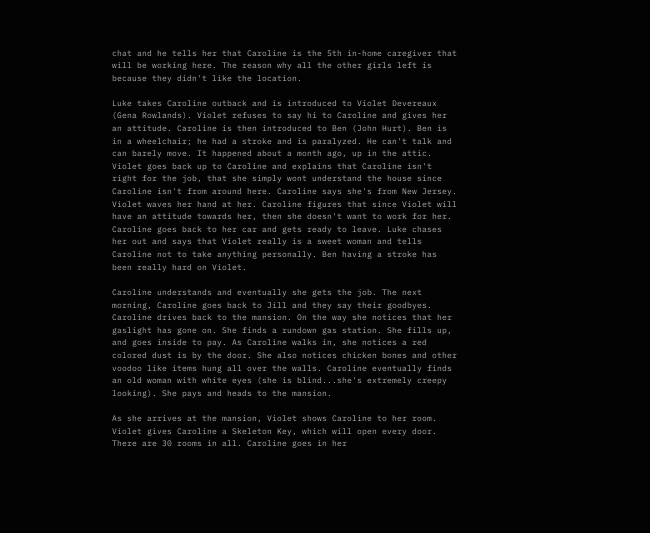chat and he tells her that Caroline is the 5th in-home caregiver that will be working here. The reason why all the other girls left is because they didn't like the location.

Luke takes Caroline outback and is introduced to Violet Devereaux (Gena Rowlands). Violet refuses to say hi to Caroline and gives her an attitude. Caroline is then introduced to Ben (John Hurt). Ben is in a wheelchair; he had a stroke and is paralyzed. He can't talk and can barely move. It happened about a month ago, up in the attic. Violet goes back up to Caroline and explains that Caroline isn't right for the job, that she simply wont understand the house since Caroline isn't from around here. Caroline says she's from New Jersey. Violet waves her hand at her. Caroline figures that since Violet will have an attitude towards her, then she doesn't want to work for her. Caroline goes back to her car and gets ready to leave. Luke chases her out and says that Violet really is a sweet woman and tells Caroline not to take anything personally. Ben having a stroke has been really hard on Violet.

Caroline understands and eventually she gets the job. The next morning, Caroline goes back to Jill and they say their goodbyes. Caroline drives back to the mansion. On the way she notices that her gaslight has gone on. She finds a rundown gas station. She fills up, and goes inside to pay. As Caroline walks in, she notices a red colored dust is by the door. She also notices chicken bones and other voodoo like items hung all over the walls. Caroline eventually finds an old woman with white eyes (she is blind...she's extremely creepy looking). She pays and heads to the mansion.

As she arrives at the mansion, Violet shows Caroline to her room. Violet gives Caroline a Skeleton Key, which will open every door. There are 30 rooms in all. Caroline goes in her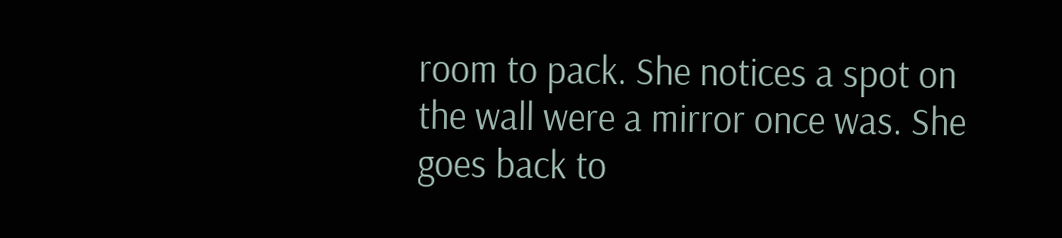room to pack. She notices a spot on the wall were a mirror once was. She goes back to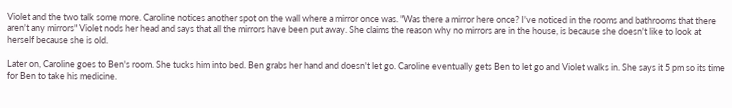Violet and the two talk some more. Caroline notices another spot on the wall where a mirror once was. "Was there a mirror here once? I've noticed in the rooms and bathrooms that there aren't any mirrors" Violet nods her head and says that all the mirrors have been put away. She claims the reason why no mirrors are in the house, is because she doesn't like to look at herself because she is old.

Later on, Caroline goes to Ben's room. She tucks him into bed. Ben grabs her hand and doesn't let go. Caroline eventually gets Ben to let go and Violet walks in. She says it 5 pm so its time for Ben to take his medicine.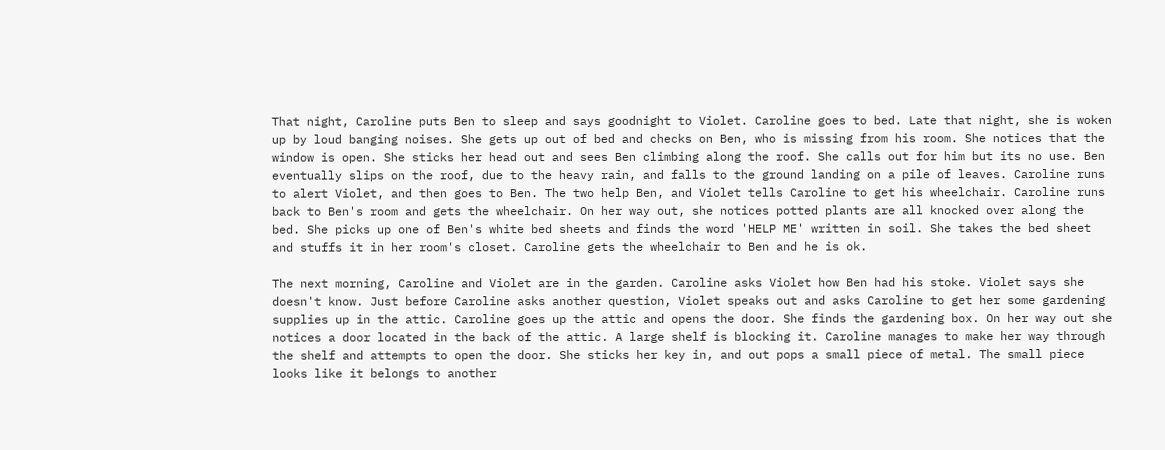That night, Caroline puts Ben to sleep and says goodnight to Violet. Caroline goes to bed. Late that night, she is woken up by loud banging noises. She gets up out of bed and checks on Ben, who is missing from his room. She notices that the window is open. She sticks her head out and sees Ben climbing along the roof. She calls out for him but its no use. Ben eventually slips on the roof, due to the heavy rain, and falls to the ground landing on a pile of leaves. Caroline runs to alert Violet, and then goes to Ben. The two help Ben, and Violet tells Caroline to get his wheelchair. Caroline runs back to Ben's room and gets the wheelchair. On her way out, she notices potted plants are all knocked over along the bed. She picks up one of Ben's white bed sheets and finds the word 'HELP ME' written in soil. She takes the bed sheet and stuffs it in her room's closet. Caroline gets the wheelchair to Ben and he is ok.

The next morning, Caroline and Violet are in the garden. Caroline asks Violet how Ben had his stoke. Violet says she doesn't know. Just before Caroline asks another question, Violet speaks out and asks Caroline to get her some gardening supplies up in the attic. Caroline goes up the attic and opens the door. She finds the gardening box. On her way out she notices a door located in the back of the attic. A large shelf is blocking it. Caroline manages to make her way through the shelf and attempts to open the door. She sticks her key in, and out pops a small piece of metal. The small piece looks like it belongs to another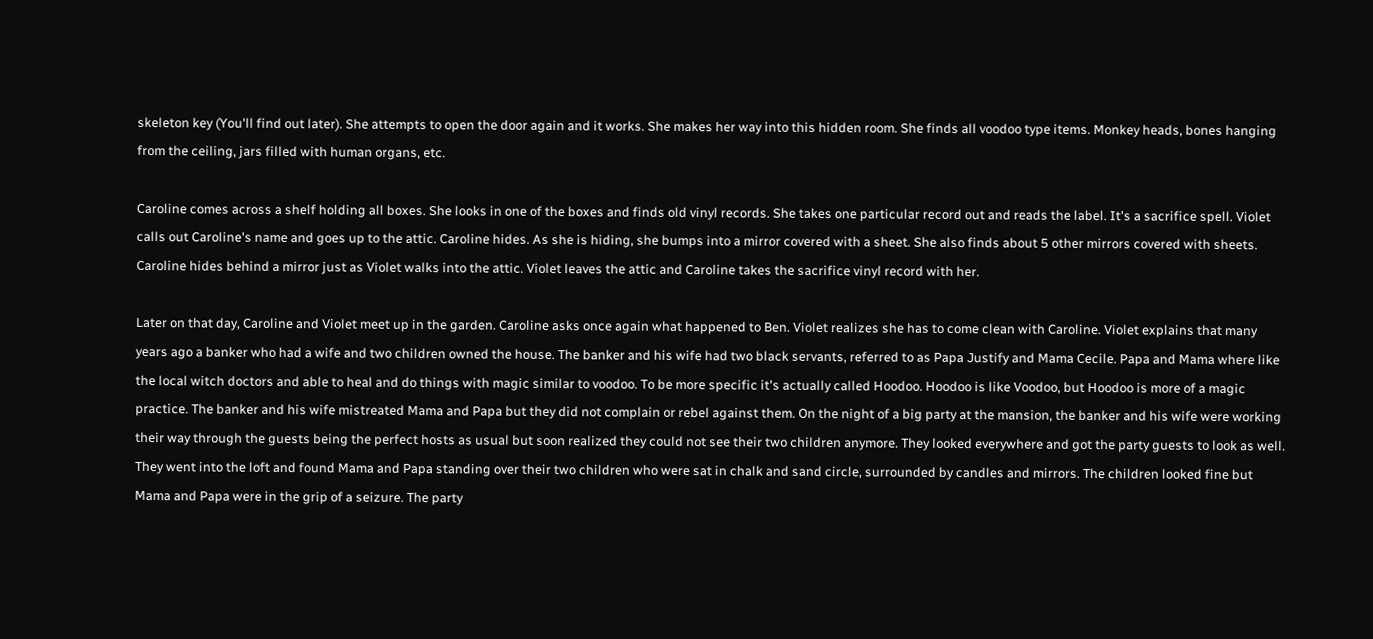skeleton key (You'll find out later). She attempts to open the door again and it works. She makes her way into this hidden room. She finds all voodoo type items. Monkey heads, bones hanging from the ceiling, jars filled with human organs, etc.

Caroline comes across a shelf holding all boxes. She looks in one of the boxes and finds old vinyl records. She takes one particular record out and reads the label. It's a sacrifice spell. Violet calls out Caroline's name and goes up to the attic. Caroline hides. As she is hiding, she bumps into a mirror covered with a sheet. She also finds about 5 other mirrors covered with sheets. Caroline hides behind a mirror just as Violet walks into the attic. Violet leaves the attic and Caroline takes the sacrifice vinyl record with her.

Later on that day, Caroline and Violet meet up in the garden. Caroline asks once again what happened to Ben. Violet realizes she has to come clean with Caroline. Violet explains that many years ago a banker who had a wife and two children owned the house. The banker and his wife had two black servants, referred to as Papa Justify and Mama Cecile. Papa and Mama where like the local witch doctors and able to heal and do things with magic similar to voodoo. To be more specific it's actually called Hoodoo. Hoodoo is like Voodoo, but Hoodoo is more of a magic practice. The banker and his wife mistreated Mama and Papa but they did not complain or rebel against them. On the night of a big party at the mansion, the banker and his wife were working their way through the guests being the perfect hosts as usual but soon realized they could not see their two children anymore. They looked everywhere and got the party guests to look as well. They went into the loft and found Mama and Papa standing over their two children who were sat in chalk and sand circle, surrounded by candles and mirrors. The children looked fine but Mama and Papa were in the grip of a seizure. The party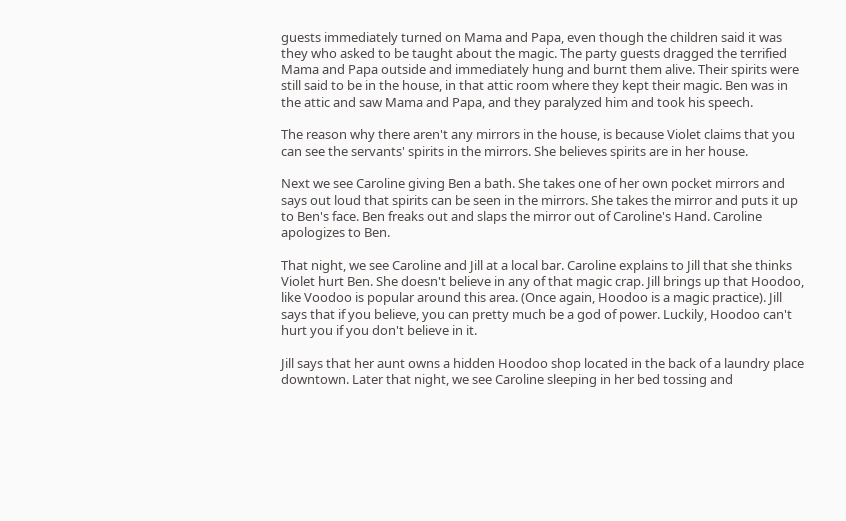guests immediately turned on Mama and Papa, even though the children said it was they who asked to be taught about the magic. The party guests dragged the terrified Mama and Papa outside and immediately hung and burnt them alive. Their spirits were still said to be in the house, in that attic room where they kept their magic. Ben was in the attic and saw Mama and Papa, and they paralyzed him and took his speech.

The reason why there aren't any mirrors in the house, is because Violet claims that you can see the servants' spirits in the mirrors. She believes spirits are in her house.

Next we see Caroline giving Ben a bath. She takes one of her own pocket mirrors and says out loud that spirits can be seen in the mirrors. She takes the mirror and puts it up to Ben's face. Ben freaks out and slaps the mirror out of Caroline's Hand. Caroline apologizes to Ben.

That night, we see Caroline and Jill at a local bar. Caroline explains to Jill that she thinks Violet hurt Ben. She doesn't believe in any of that magic crap. Jill brings up that Hoodoo, like Voodoo is popular around this area. (Once again, Hoodoo is a magic practice). Jill says that if you believe, you can pretty much be a god of power. Luckily, Hoodoo can't hurt you if you don't believe in it.

Jill says that her aunt owns a hidden Hoodoo shop located in the back of a laundry place downtown. Later that night, we see Caroline sleeping in her bed tossing and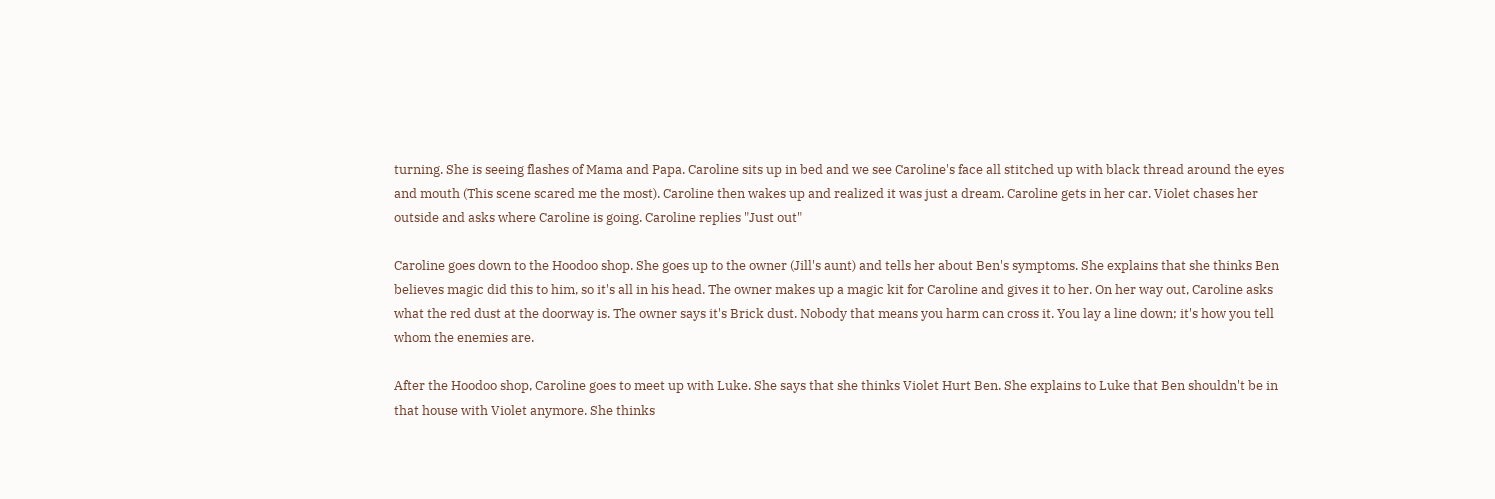turning. She is seeing flashes of Mama and Papa. Caroline sits up in bed and we see Caroline's face all stitched up with black thread around the eyes and mouth (This scene scared me the most). Caroline then wakes up and realized it was just a dream. Caroline gets in her car. Violet chases her outside and asks where Caroline is going. Caroline replies "Just out"

Caroline goes down to the Hoodoo shop. She goes up to the owner (Jill's aunt) and tells her about Ben's symptoms. She explains that she thinks Ben believes magic did this to him, so it's all in his head. The owner makes up a magic kit for Caroline and gives it to her. On her way out, Caroline asks what the red dust at the doorway is. The owner says it's Brick dust. Nobody that means you harm can cross it. You lay a line down; it's how you tell whom the enemies are.

After the Hoodoo shop, Caroline goes to meet up with Luke. She says that she thinks Violet Hurt Ben. She explains to Luke that Ben shouldn't be in that house with Violet anymore. She thinks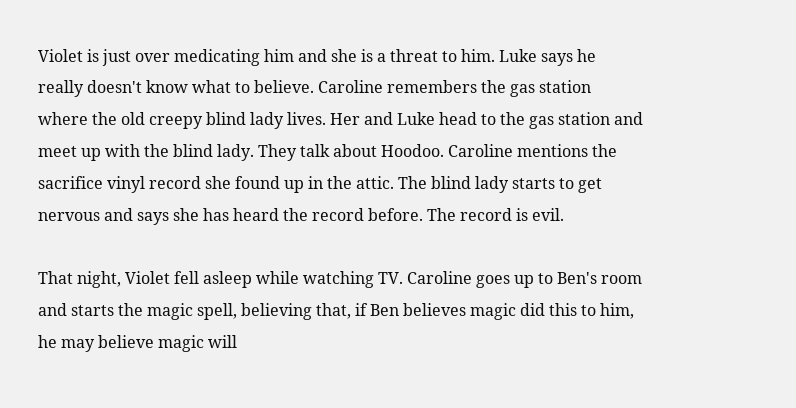Violet is just over medicating him and she is a threat to him. Luke says he really doesn't know what to believe. Caroline remembers the gas station where the old creepy blind lady lives. Her and Luke head to the gas station and meet up with the blind lady. They talk about Hoodoo. Caroline mentions the sacrifice vinyl record she found up in the attic. The blind lady starts to get nervous and says she has heard the record before. The record is evil.

That night, Violet fell asleep while watching TV. Caroline goes up to Ben's room and starts the magic spell, believing that, if Ben believes magic did this to him, he may believe magic will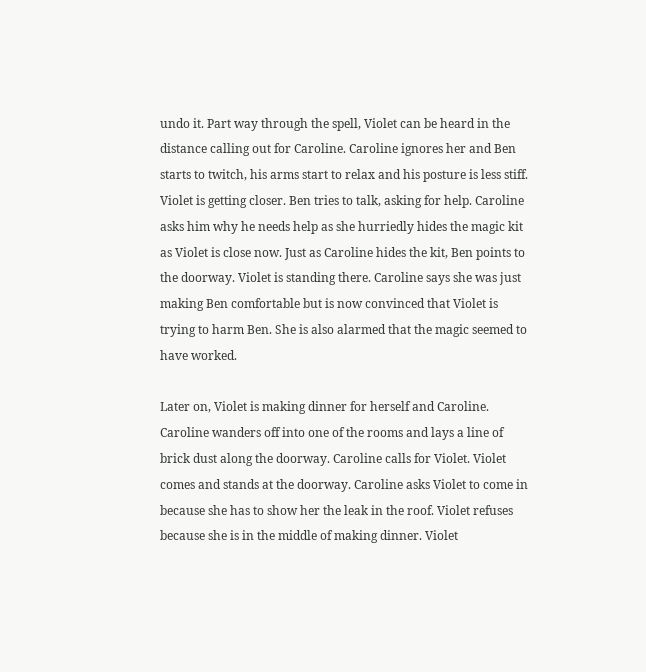undo it. Part way through the spell, Violet can be heard in the distance calling out for Caroline. Caroline ignores her and Ben starts to twitch, his arms start to relax and his posture is less stiff. Violet is getting closer. Ben tries to talk, asking for help. Caroline asks him why he needs help as she hurriedly hides the magic kit as Violet is close now. Just as Caroline hides the kit, Ben points to the doorway. Violet is standing there. Caroline says she was just making Ben comfortable but is now convinced that Violet is trying to harm Ben. She is also alarmed that the magic seemed to have worked.

Later on, Violet is making dinner for herself and Caroline. Caroline wanders off into one of the rooms and lays a line of brick dust along the doorway. Caroline calls for Violet. Violet comes and stands at the doorway. Caroline asks Violet to come in because she has to show her the leak in the roof. Violet refuses because she is in the middle of making dinner. Violet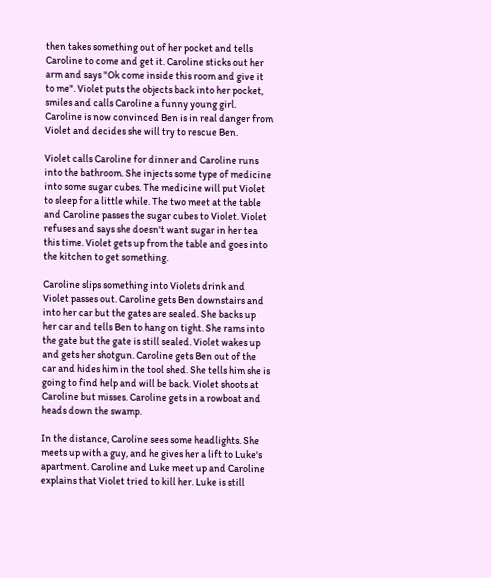then takes something out of her pocket and tells Caroline to come and get it. Caroline sticks out her arm and says "Ok come inside this room and give it to me". Violet puts the objects back into her pocket, smiles and calls Caroline a funny young girl. Caroline is now convinced Ben is in real danger from Violet and decides she will try to rescue Ben.

Violet calls Caroline for dinner and Caroline runs into the bathroom. She injects some type of medicine into some sugar cubes. The medicine will put Violet to sleep for a little while. The two meet at the table and Caroline passes the sugar cubes to Violet. Violet refuses and says she doesn't want sugar in her tea this time. Violet gets up from the table and goes into the kitchen to get something.

Caroline slips something into Violets drink and Violet passes out. Caroline gets Ben downstairs and into her car but the gates are sealed. She backs up her car and tells Ben to hang on tight. She rams into the gate but the gate is still sealed. Violet wakes up and gets her shotgun. Caroline gets Ben out of the car and hides him in the tool shed. She tells him she is going to find help and will be back. Violet shoots at Caroline but misses. Caroline gets in a rowboat and heads down the swamp.

In the distance, Caroline sees some headlights. She meets up with a guy, and he gives her a lift to Luke's apartment. Caroline and Luke meet up and Caroline explains that Violet tried to kill her. Luke is still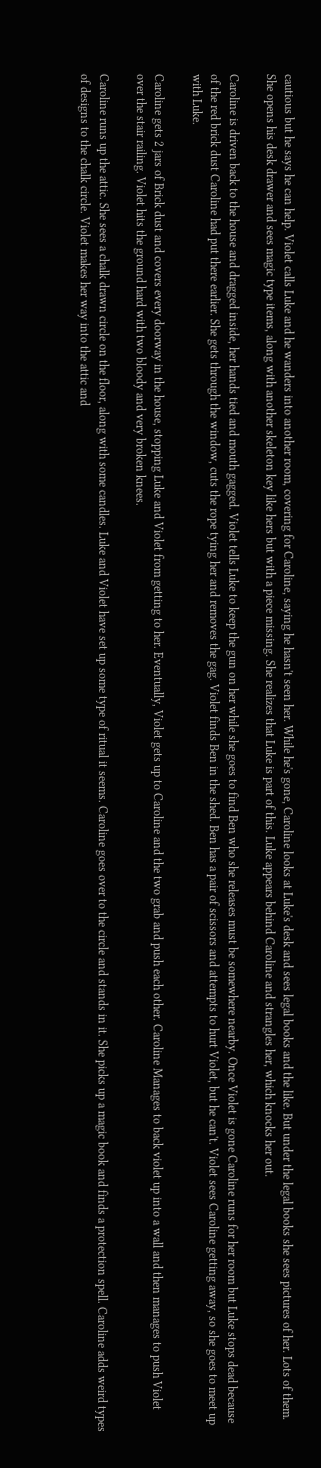cautious but he says he can help. Violet calls Luke and he wanders into another room, covering for Caroline, saying he hasn't seen her. While he's gone, Caroline looks at Luke's desk and sees legal books and the like. But under the legal books she sees pictures of her. Lots of them. She opens his desk drawer and sees magic type items, along with another skeleton key like hers but with a piece missing. She realizes that Luke is part of this. Luke appears behind Caroline and strangles her, which knocks her out.

Caroline is driven back to the house and dragged inside, her hands tied and mouth gagged. Violet tells Luke to keep the gun on her while she goes to find Ben who she releases must be somewhere nearby. Once Violet is gone Caroline runs for her room but Luke stops dead because of the red brick dust Caroline had put there earlier. She gets through the window, cuts the rope tying her and removes the gag. Violet finds Ben in the shed. Ben has a pair of scissors and attempts to hurt Violet, but he can't. Violet sees Caroline getting away, so she goes to meet up with Luke.

Caroline gets 2 jars of Brick dust and covers every doorway in the house, stopping Luke and Violet from getting to her. Eventually, Violet gets up to Caroline and the two grab and push each other. Caroline Manages to back violet up into a wall and then manages to push Violet over the stair railing. Violet hits the ground hard with two bloody and very broken knees.

Caroline runs up the attic. She sees a chalk drawn circle on the floor, along with some candles. Luke and Violet have set up some type of ritual it seems. Caroline goes over to the circle and stands in it. She picks up a magic book and finds a protection spell. Caroline adds weird types of designs to the chalk circle. Violet makes her way into the attic and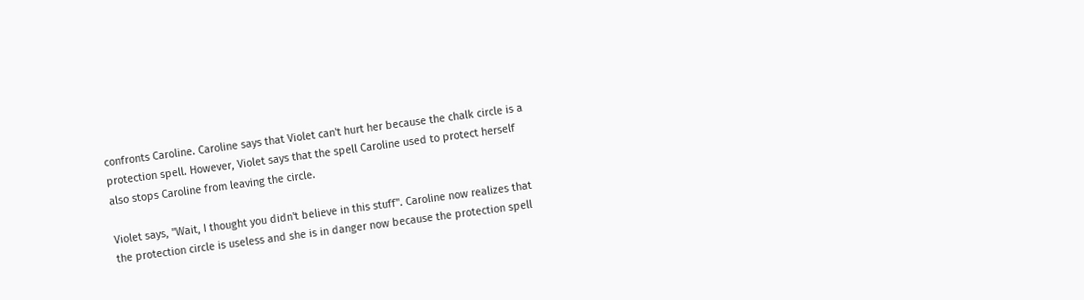confronts Caroline. Caroline says that Violet can't hurt her because the chalk circle is a protection spell. However, Violet says that the spell Caroline used to protect herself also stops Caroline from leaving the circle.

Violet says, "Wait, I thought you didn't believe in this stuff". Caroline now realizes that the protection circle is useless and she is in danger now because the protection spell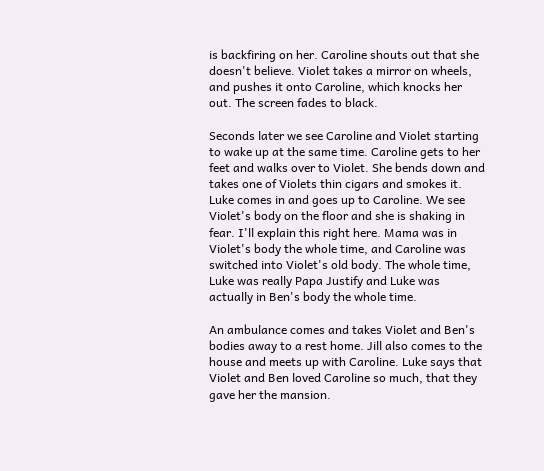is backfiring on her. Caroline shouts out that she doesn't believe. Violet takes a mirror on wheels, and pushes it onto Caroline, which knocks her out. The screen fades to black.

Seconds later we see Caroline and Violet starting to wake up at the same time. Caroline gets to her feet and walks over to Violet. She bends down and takes one of Violets thin cigars and smokes it. Luke comes in and goes up to Caroline. We see Violet's body on the floor and she is shaking in fear. I'll explain this right here. Mama was in Violet's body the whole time, and Caroline was switched into Violet's old body. The whole time, Luke was really Papa Justify and Luke was actually in Ben's body the whole time.

An ambulance comes and takes Violet and Ben's bodies away to a rest home. Jill also comes to the house and meets up with Caroline. Luke says that Violet and Ben loved Caroline so much, that they gave her the mansion.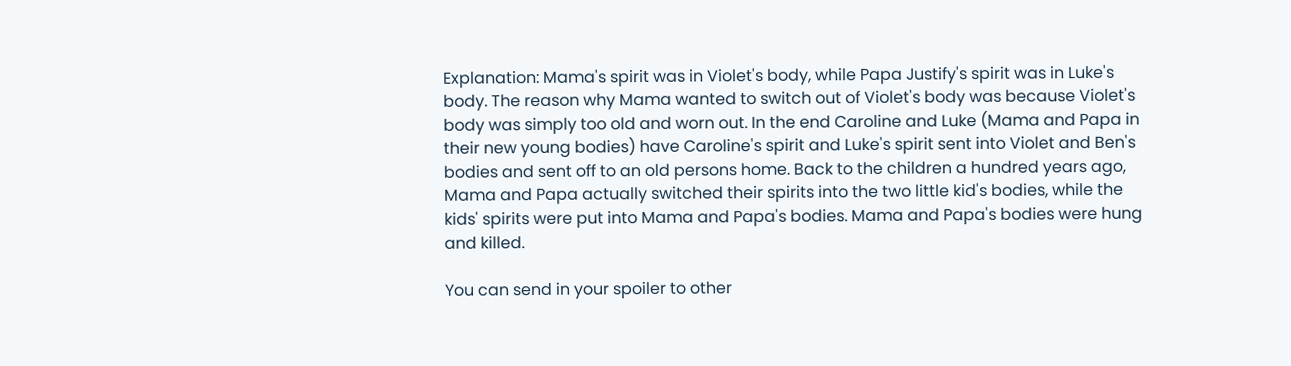Explanation: Mama's spirit was in Violet's body, while Papa Justify's spirit was in Luke's body. The reason why Mama wanted to switch out of Violet's body was because Violet's body was simply too old and worn out. In the end Caroline and Luke (Mama and Papa in their new young bodies) have Caroline's spirit and Luke's spirit sent into Violet and Ben's bodies and sent off to an old persons home. Back to the children a hundred years ago, Mama and Papa actually switched their spirits into the two little kid's bodies, while the kids' spirits were put into Mama and Papa's bodies. Mama and Papa's bodies were hung and killed.

You can send in your spoiler to other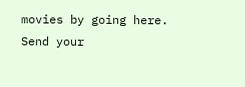movies by going here.
Send your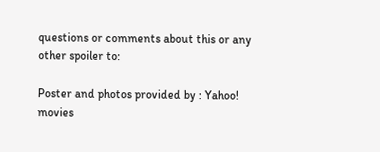questions or comments about this or any other spoiler to:

Poster and photos provided by : Yahoo! movies